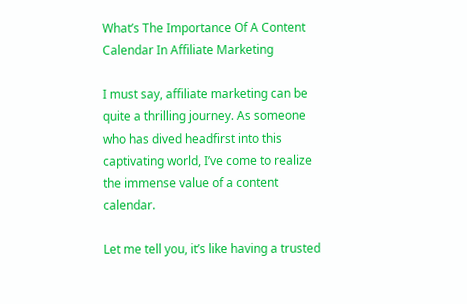What’s The Importance Of A Content Calendar In Affiliate Marketing

I must say, affiliate marketing can be quite a thrilling journey. As someone who has dived headfirst into this captivating world, I’ve come to realize the immense value of a content calendar.

Let me tell you, it’s like having a trusted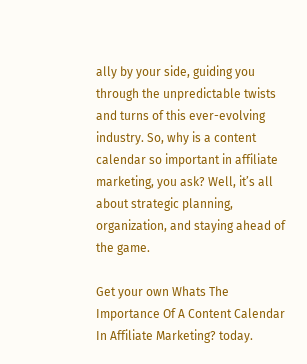ally by your side, guiding you through the unpredictable twists and turns of this ever-evolving industry. So, why is a content calendar so important in affiliate marketing, you ask? Well, it’s all about strategic planning, organization, and staying ahead of the game.

Get your own Whats The Importance Of A Content Calendar In Affiliate Marketing? today.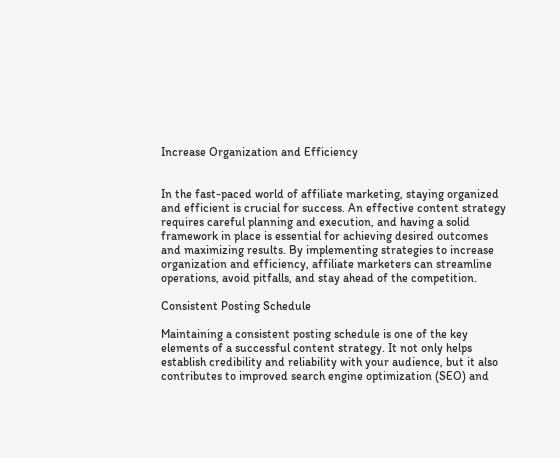Increase Organization and Efficiency


In the fast-paced world of affiliate marketing, staying organized and efficient is crucial for success. An effective content strategy requires careful planning and execution, and having a solid framework in place is essential for achieving desired outcomes and maximizing results. By implementing strategies to increase organization and efficiency, affiliate marketers can streamline operations, avoid pitfalls, and stay ahead of the competition.

Consistent Posting Schedule

Maintaining a consistent posting schedule is one of the key elements of a successful content strategy. It not only helps establish credibility and reliability with your audience, but it also contributes to improved search engine optimization (SEO) and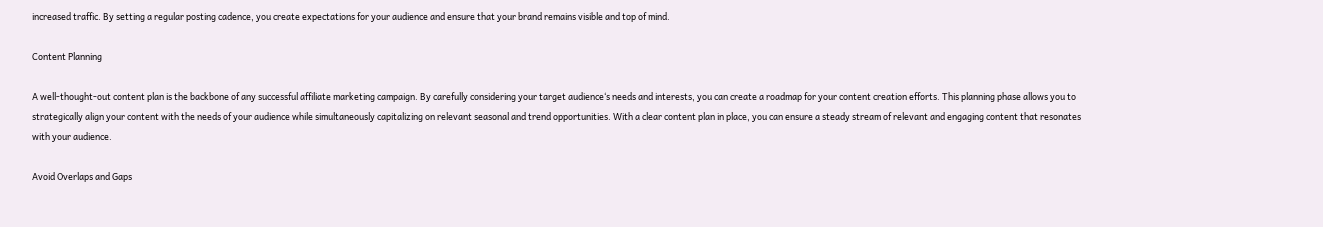increased traffic. By setting a regular posting cadence, you create expectations for your audience and ensure that your brand remains visible and top of mind.

Content Planning

A well-thought-out content plan is the backbone of any successful affiliate marketing campaign. By carefully considering your target audience‘s needs and interests, you can create a roadmap for your content creation efforts. This planning phase allows you to strategically align your content with the needs of your audience while simultaneously capitalizing on relevant seasonal and trend opportunities. With a clear content plan in place, you can ensure a steady stream of relevant and engaging content that resonates with your audience.

Avoid Overlaps and Gaps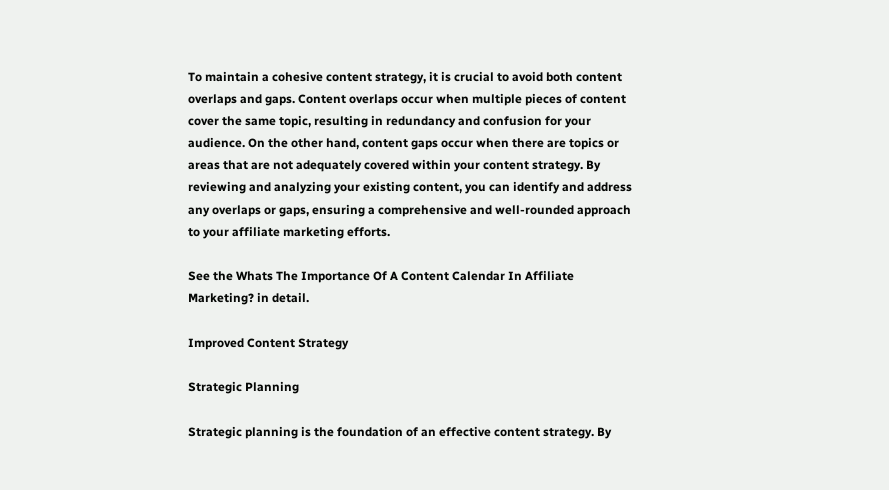To maintain a cohesive content strategy, it is crucial to avoid both content overlaps and gaps. Content overlaps occur when multiple pieces of content cover the same topic, resulting in redundancy and confusion for your audience. On the other hand, content gaps occur when there are topics or areas that are not adequately covered within your content strategy. By reviewing and analyzing your existing content, you can identify and address any overlaps or gaps, ensuring a comprehensive and well-rounded approach to your affiliate marketing efforts.

See the Whats The Importance Of A Content Calendar In Affiliate Marketing? in detail.

Improved Content Strategy

Strategic Planning

Strategic planning is the foundation of an effective content strategy. By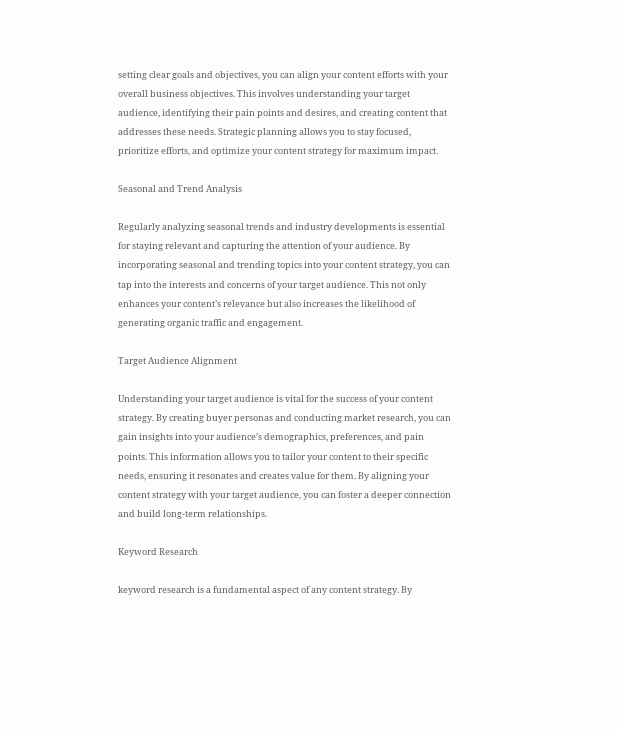setting clear goals and objectives, you can align your content efforts with your overall business objectives. This involves understanding your target audience, identifying their pain points and desires, and creating content that addresses these needs. Strategic planning allows you to stay focused, prioritize efforts, and optimize your content strategy for maximum impact.

Seasonal and Trend Analysis

Regularly analyzing seasonal trends and industry developments is essential for staying relevant and capturing the attention of your audience. By incorporating seasonal and trending topics into your content strategy, you can tap into the interests and concerns of your target audience. This not only enhances your content’s relevance but also increases the likelihood of generating organic traffic and engagement.

Target Audience Alignment

Understanding your target audience is vital for the success of your content strategy. By creating buyer personas and conducting market research, you can gain insights into your audience’s demographics, preferences, and pain points. This information allows you to tailor your content to their specific needs, ensuring it resonates and creates value for them. By aligning your content strategy with your target audience, you can foster a deeper connection and build long-term relationships.

Keyword Research

keyword research is a fundamental aspect of any content strategy. By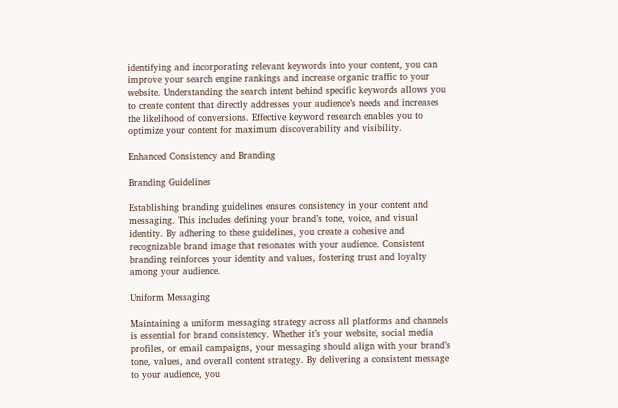identifying and incorporating relevant keywords into your content, you can improve your search engine rankings and increase organic traffic to your website. Understanding the search intent behind specific keywords allows you to create content that directly addresses your audience’s needs and increases the likelihood of conversions. Effective keyword research enables you to optimize your content for maximum discoverability and visibility.

Enhanced Consistency and Branding

Branding Guidelines

Establishing branding guidelines ensures consistency in your content and messaging. This includes defining your brand’s tone, voice, and visual identity. By adhering to these guidelines, you create a cohesive and recognizable brand image that resonates with your audience. Consistent branding reinforces your identity and values, fostering trust and loyalty among your audience.

Uniform Messaging

Maintaining a uniform messaging strategy across all platforms and channels is essential for brand consistency. Whether it’s your website, social media profiles, or email campaigns, your messaging should align with your brand’s tone, values, and overall content strategy. By delivering a consistent message to your audience, you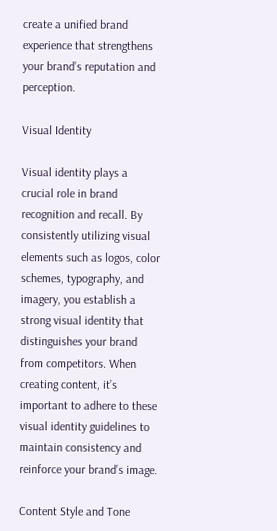create a unified brand experience that strengthens your brand’s reputation and perception.

Visual Identity

Visual identity plays a crucial role in brand recognition and recall. By consistently utilizing visual elements such as logos, color schemes, typography, and imagery, you establish a strong visual identity that distinguishes your brand from competitors. When creating content, it’s important to adhere to these visual identity guidelines to maintain consistency and reinforce your brand’s image.

Content Style and Tone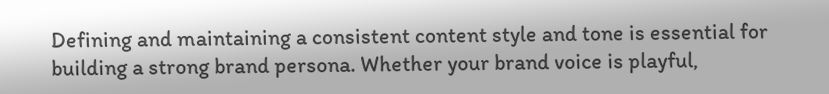Defining and maintaining a consistent content style and tone is essential for building a strong brand persona. Whether your brand voice is playful,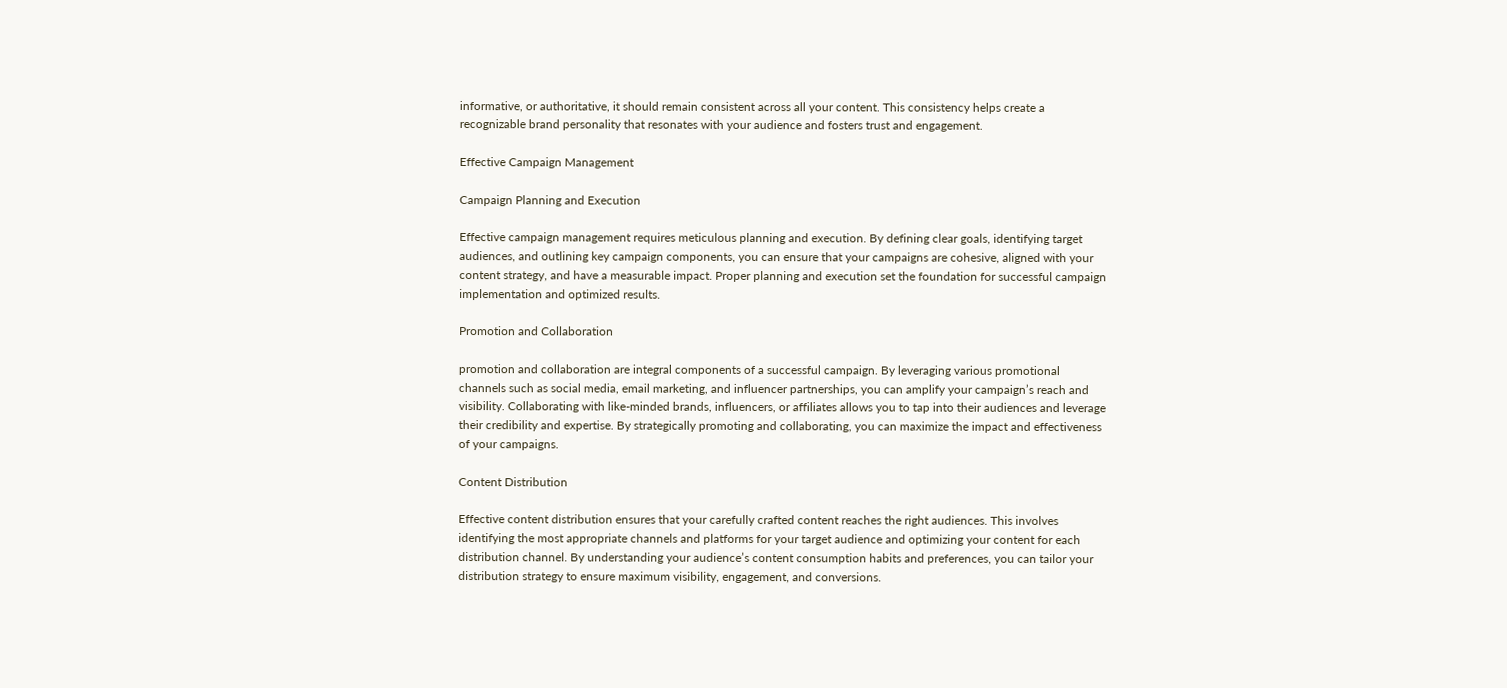informative, or authoritative, it should remain consistent across all your content. This consistency helps create a recognizable brand personality that resonates with your audience and fosters trust and engagement.

Effective Campaign Management

Campaign Planning and Execution

Effective campaign management requires meticulous planning and execution. By defining clear goals, identifying target audiences, and outlining key campaign components, you can ensure that your campaigns are cohesive, aligned with your content strategy, and have a measurable impact. Proper planning and execution set the foundation for successful campaign implementation and optimized results.

Promotion and Collaboration

promotion and collaboration are integral components of a successful campaign. By leveraging various promotional channels such as social media, email marketing, and influencer partnerships, you can amplify your campaign’s reach and visibility. Collaborating with like-minded brands, influencers, or affiliates allows you to tap into their audiences and leverage their credibility and expertise. By strategically promoting and collaborating, you can maximize the impact and effectiveness of your campaigns.

Content Distribution

Effective content distribution ensures that your carefully crafted content reaches the right audiences. This involves identifying the most appropriate channels and platforms for your target audience and optimizing your content for each distribution channel. By understanding your audience’s content consumption habits and preferences, you can tailor your distribution strategy to ensure maximum visibility, engagement, and conversions.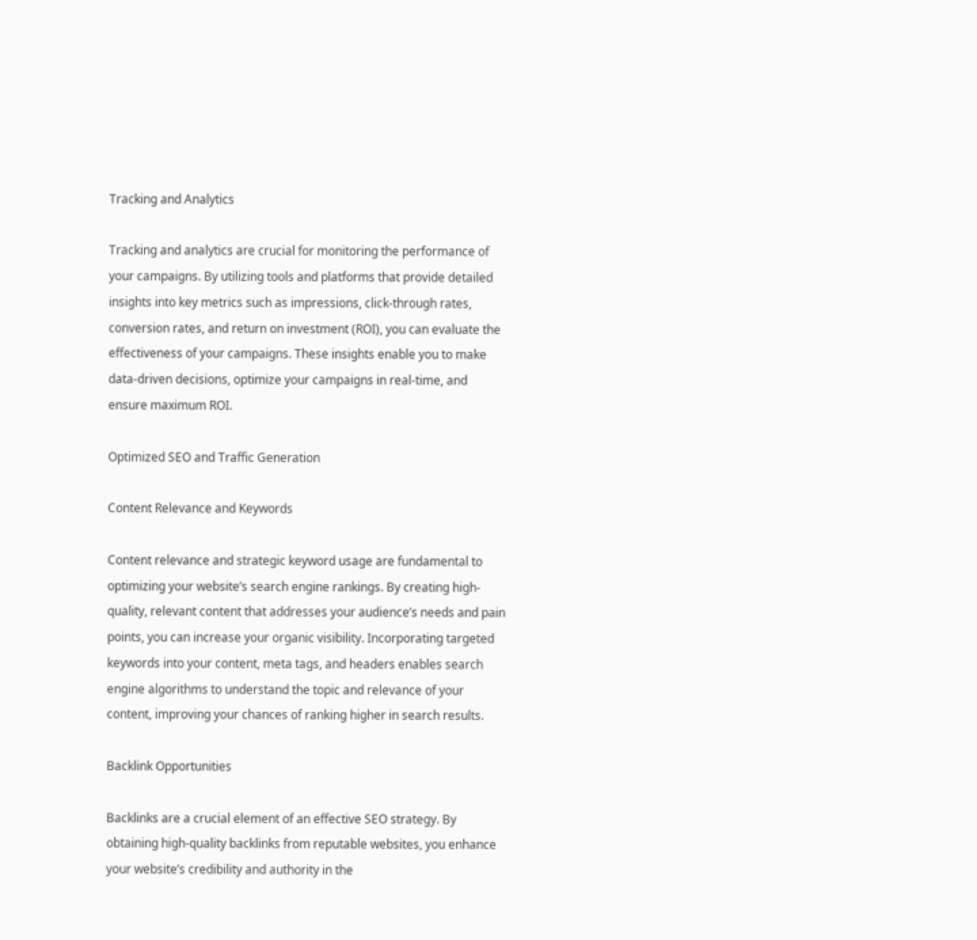Tracking and Analytics

Tracking and analytics are crucial for monitoring the performance of your campaigns. By utilizing tools and platforms that provide detailed insights into key metrics such as impressions, click-through rates, conversion rates, and return on investment (ROI), you can evaluate the effectiveness of your campaigns. These insights enable you to make data-driven decisions, optimize your campaigns in real-time, and ensure maximum ROI.

Optimized SEO and Traffic Generation

Content Relevance and Keywords

Content relevance and strategic keyword usage are fundamental to optimizing your website’s search engine rankings. By creating high-quality, relevant content that addresses your audience’s needs and pain points, you can increase your organic visibility. Incorporating targeted keywords into your content, meta tags, and headers enables search engine algorithms to understand the topic and relevance of your content, improving your chances of ranking higher in search results.

Backlink Opportunities

Backlinks are a crucial element of an effective SEO strategy. By obtaining high-quality backlinks from reputable websites, you enhance your website’s credibility and authority in the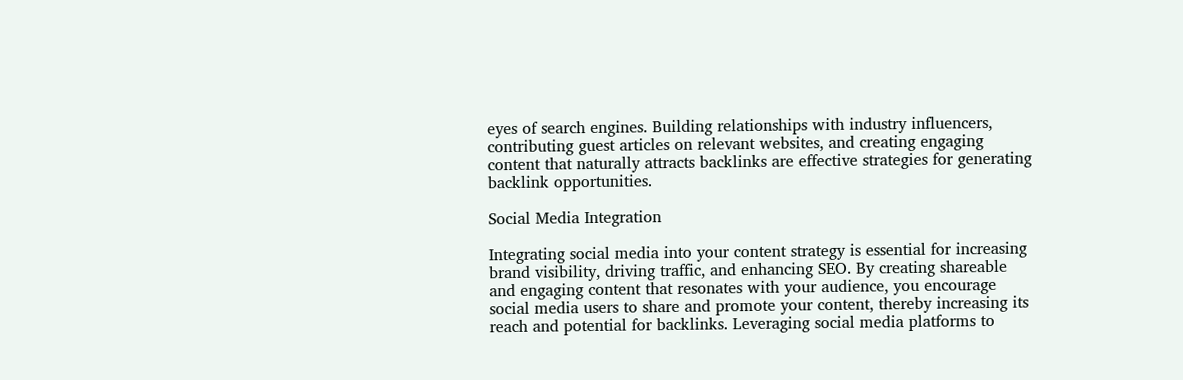eyes of search engines. Building relationships with industry influencers, contributing guest articles on relevant websites, and creating engaging content that naturally attracts backlinks are effective strategies for generating backlink opportunities.

Social Media Integration

Integrating social media into your content strategy is essential for increasing brand visibility, driving traffic, and enhancing SEO. By creating shareable and engaging content that resonates with your audience, you encourage social media users to share and promote your content, thereby increasing its reach and potential for backlinks. Leveraging social media platforms to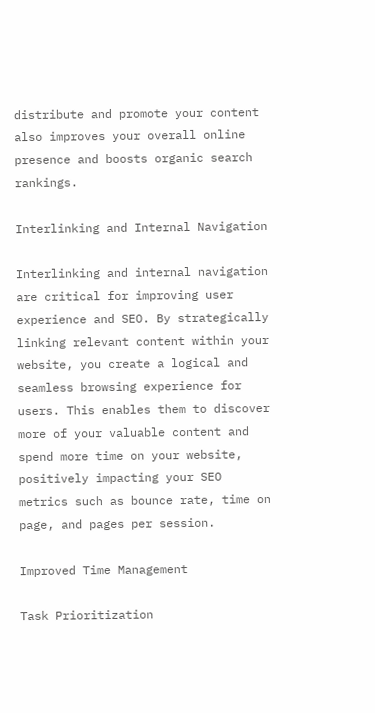distribute and promote your content also improves your overall online presence and boosts organic search rankings.

Interlinking and Internal Navigation

Interlinking and internal navigation are critical for improving user experience and SEO. By strategically linking relevant content within your website, you create a logical and seamless browsing experience for users. This enables them to discover more of your valuable content and spend more time on your website, positively impacting your SEO metrics such as bounce rate, time on page, and pages per session.

Improved Time Management

Task Prioritization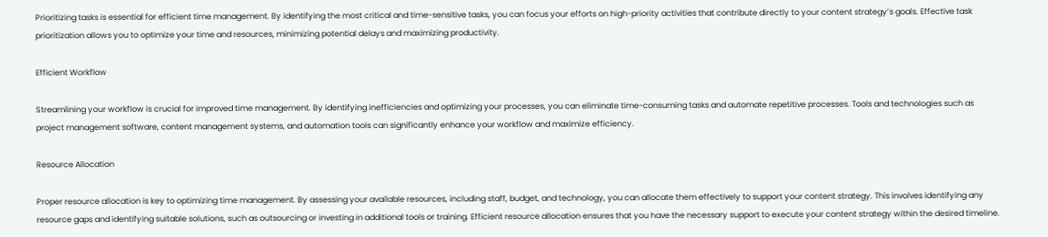Prioritizing tasks is essential for efficient time management. By identifying the most critical and time-sensitive tasks, you can focus your efforts on high-priority activities that contribute directly to your content strategy’s goals. Effective task prioritization allows you to optimize your time and resources, minimizing potential delays and maximizing productivity.

Efficient Workflow

Streamlining your workflow is crucial for improved time management. By identifying inefficiencies and optimizing your processes, you can eliminate time-consuming tasks and automate repetitive processes. Tools and technologies such as project management software, content management systems, and automation tools can significantly enhance your workflow and maximize efficiency.

Resource Allocation

Proper resource allocation is key to optimizing time management. By assessing your available resources, including staff, budget, and technology, you can allocate them effectively to support your content strategy. This involves identifying any resource gaps and identifying suitable solutions, such as outsourcing or investing in additional tools or training. Efficient resource allocation ensures that you have the necessary support to execute your content strategy within the desired timeline.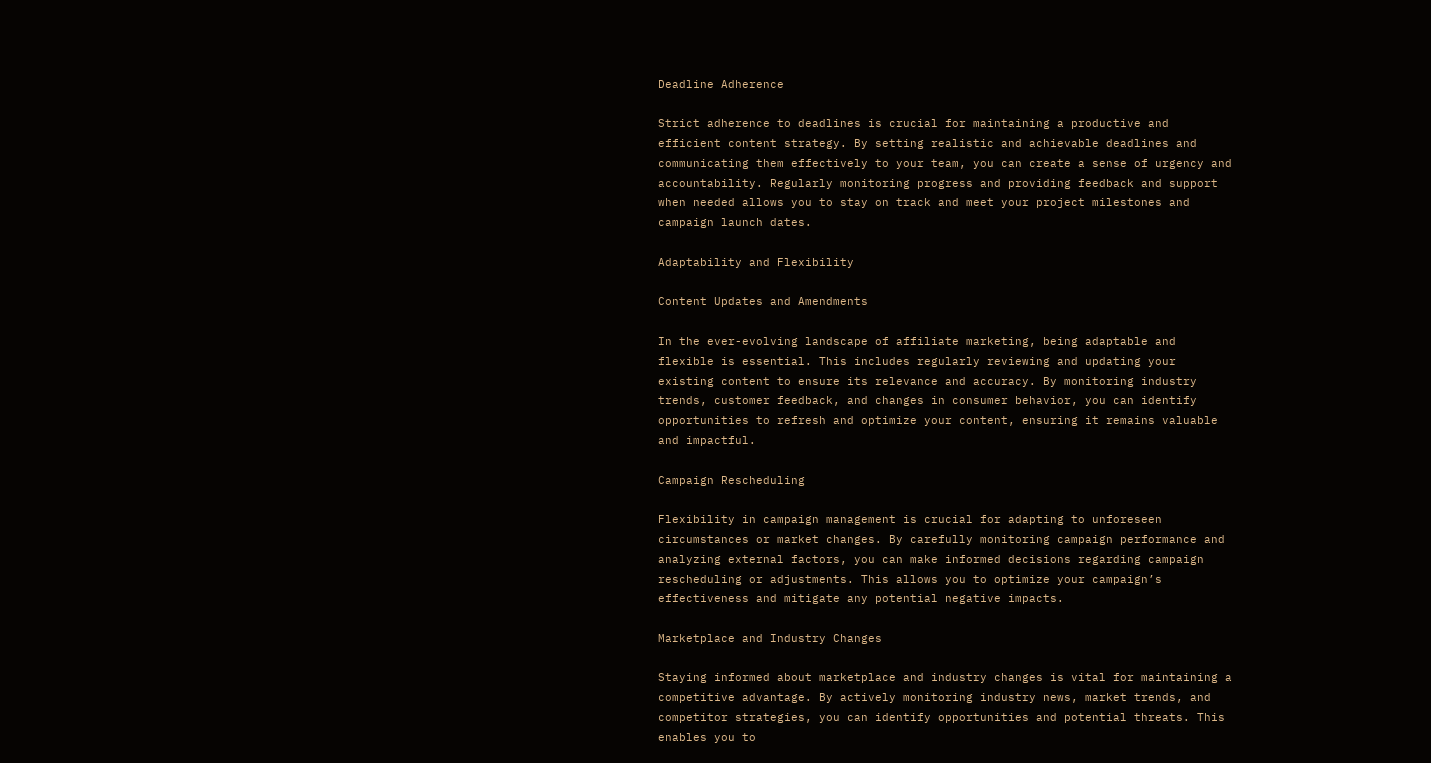Deadline Adherence

Strict adherence to deadlines is crucial for maintaining a productive and efficient content strategy. By setting realistic and achievable deadlines and communicating them effectively to your team, you can create a sense of urgency and accountability. Regularly monitoring progress and providing feedback and support when needed allows you to stay on track and meet your project milestones and campaign launch dates.

Adaptability and Flexibility

Content Updates and Amendments

In the ever-evolving landscape of affiliate marketing, being adaptable and flexible is essential. This includes regularly reviewing and updating your existing content to ensure its relevance and accuracy. By monitoring industry trends, customer feedback, and changes in consumer behavior, you can identify opportunities to refresh and optimize your content, ensuring it remains valuable and impactful.

Campaign Rescheduling

Flexibility in campaign management is crucial for adapting to unforeseen circumstances or market changes. By carefully monitoring campaign performance and analyzing external factors, you can make informed decisions regarding campaign rescheduling or adjustments. This allows you to optimize your campaign’s effectiveness and mitigate any potential negative impacts.

Marketplace and Industry Changes

Staying informed about marketplace and industry changes is vital for maintaining a competitive advantage. By actively monitoring industry news, market trends, and competitor strategies, you can identify opportunities and potential threats. This enables you to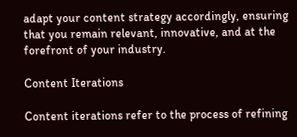adapt your content strategy accordingly, ensuring that you remain relevant, innovative, and at the forefront of your industry.

Content Iterations

Content iterations refer to the process of refining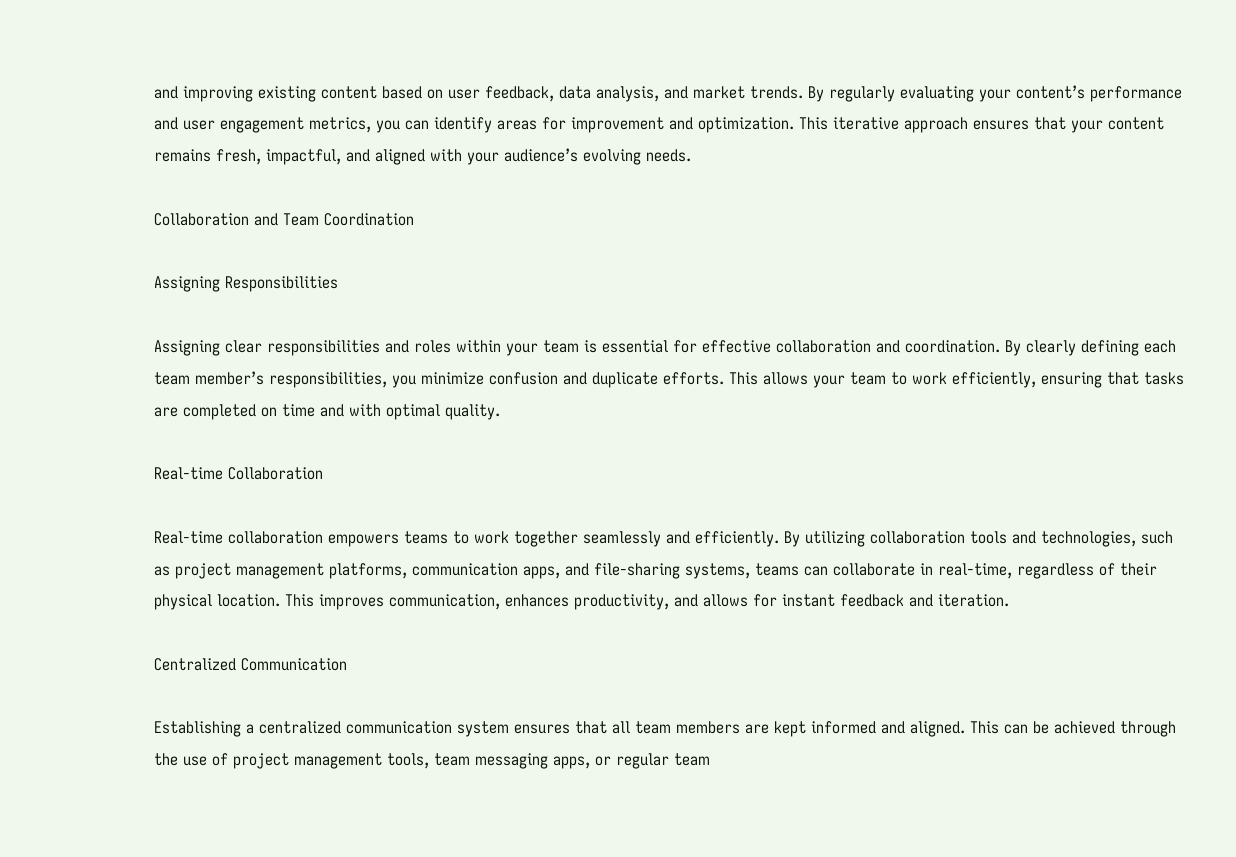and improving existing content based on user feedback, data analysis, and market trends. By regularly evaluating your content’s performance and user engagement metrics, you can identify areas for improvement and optimization. This iterative approach ensures that your content remains fresh, impactful, and aligned with your audience’s evolving needs.

Collaboration and Team Coordination

Assigning Responsibilities

Assigning clear responsibilities and roles within your team is essential for effective collaboration and coordination. By clearly defining each team member’s responsibilities, you minimize confusion and duplicate efforts. This allows your team to work efficiently, ensuring that tasks are completed on time and with optimal quality.

Real-time Collaboration

Real-time collaboration empowers teams to work together seamlessly and efficiently. By utilizing collaboration tools and technologies, such as project management platforms, communication apps, and file-sharing systems, teams can collaborate in real-time, regardless of their physical location. This improves communication, enhances productivity, and allows for instant feedback and iteration.

Centralized Communication

Establishing a centralized communication system ensures that all team members are kept informed and aligned. This can be achieved through the use of project management tools, team messaging apps, or regular team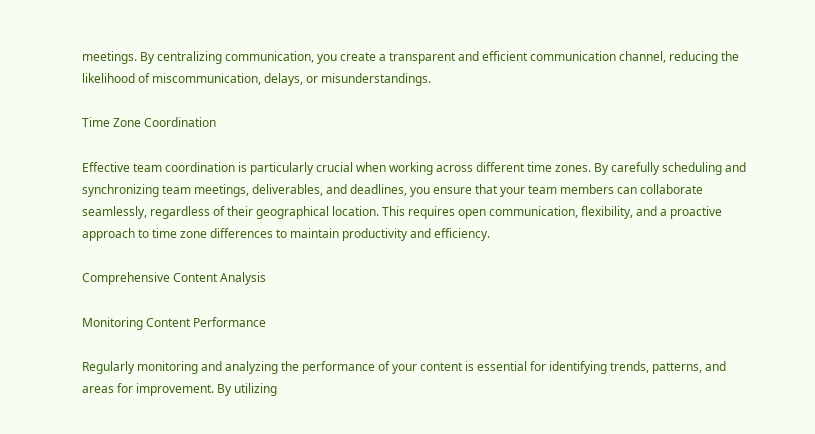meetings. By centralizing communication, you create a transparent and efficient communication channel, reducing the likelihood of miscommunication, delays, or misunderstandings.

Time Zone Coordination

Effective team coordination is particularly crucial when working across different time zones. By carefully scheduling and synchronizing team meetings, deliverables, and deadlines, you ensure that your team members can collaborate seamlessly, regardless of their geographical location. This requires open communication, flexibility, and a proactive approach to time zone differences to maintain productivity and efficiency.

Comprehensive Content Analysis

Monitoring Content Performance

Regularly monitoring and analyzing the performance of your content is essential for identifying trends, patterns, and areas for improvement. By utilizing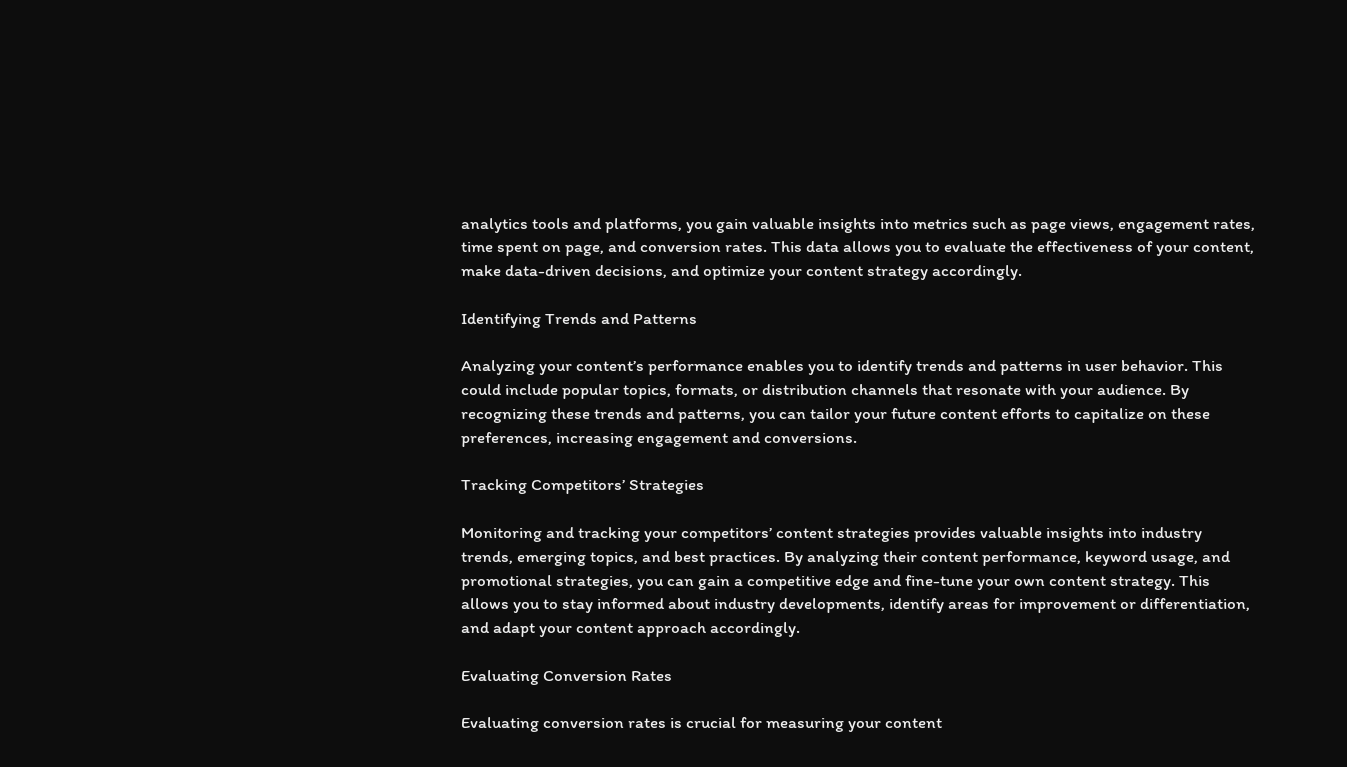analytics tools and platforms, you gain valuable insights into metrics such as page views, engagement rates, time spent on page, and conversion rates. This data allows you to evaluate the effectiveness of your content, make data-driven decisions, and optimize your content strategy accordingly.

Identifying Trends and Patterns

Analyzing your content’s performance enables you to identify trends and patterns in user behavior. This could include popular topics, formats, or distribution channels that resonate with your audience. By recognizing these trends and patterns, you can tailor your future content efforts to capitalize on these preferences, increasing engagement and conversions.

Tracking Competitors’ Strategies

Monitoring and tracking your competitors’ content strategies provides valuable insights into industry trends, emerging topics, and best practices. By analyzing their content performance, keyword usage, and promotional strategies, you can gain a competitive edge and fine-tune your own content strategy. This allows you to stay informed about industry developments, identify areas for improvement or differentiation, and adapt your content approach accordingly.

Evaluating Conversion Rates

Evaluating conversion rates is crucial for measuring your content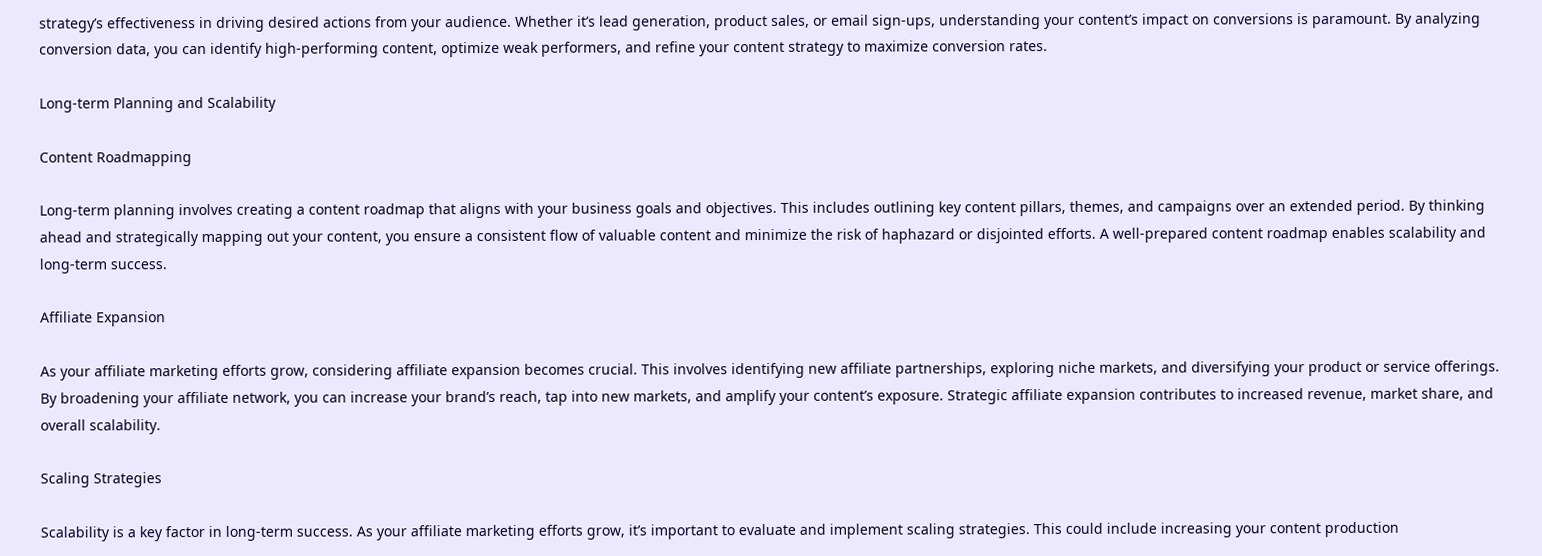strategy’s effectiveness in driving desired actions from your audience. Whether it’s lead generation, product sales, or email sign-ups, understanding your content’s impact on conversions is paramount. By analyzing conversion data, you can identify high-performing content, optimize weak performers, and refine your content strategy to maximize conversion rates.

Long-term Planning and Scalability

Content Roadmapping

Long-term planning involves creating a content roadmap that aligns with your business goals and objectives. This includes outlining key content pillars, themes, and campaigns over an extended period. By thinking ahead and strategically mapping out your content, you ensure a consistent flow of valuable content and minimize the risk of haphazard or disjointed efforts. A well-prepared content roadmap enables scalability and long-term success.

Affiliate Expansion

As your affiliate marketing efforts grow, considering affiliate expansion becomes crucial. This involves identifying new affiliate partnerships, exploring niche markets, and diversifying your product or service offerings. By broadening your affiliate network, you can increase your brand’s reach, tap into new markets, and amplify your content’s exposure. Strategic affiliate expansion contributes to increased revenue, market share, and overall scalability.

Scaling Strategies

Scalability is a key factor in long-term success. As your affiliate marketing efforts grow, it’s important to evaluate and implement scaling strategies. This could include increasing your content production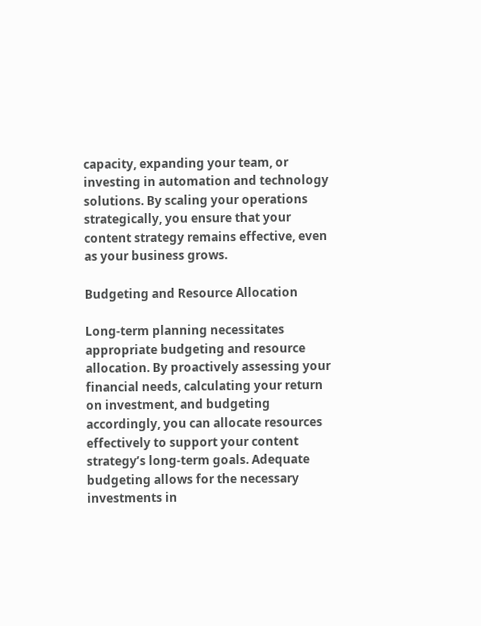capacity, expanding your team, or investing in automation and technology solutions. By scaling your operations strategically, you ensure that your content strategy remains effective, even as your business grows.

Budgeting and Resource Allocation

Long-term planning necessitates appropriate budgeting and resource allocation. By proactively assessing your financial needs, calculating your return on investment, and budgeting accordingly, you can allocate resources effectively to support your content strategy’s long-term goals. Adequate budgeting allows for the necessary investments in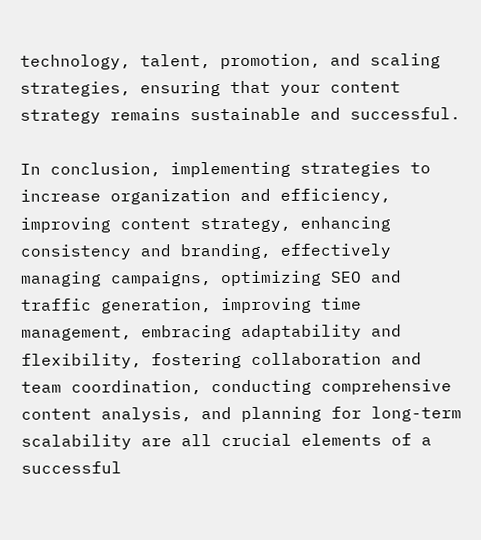technology, talent, promotion, and scaling strategies, ensuring that your content strategy remains sustainable and successful.

In conclusion, implementing strategies to increase organization and efficiency, improving content strategy, enhancing consistency and branding, effectively managing campaigns, optimizing SEO and traffic generation, improving time management, embracing adaptability and flexibility, fostering collaboration and team coordination, conducting comprehensive content analysis, and planning for long-term scalability are all crucial elements of a successful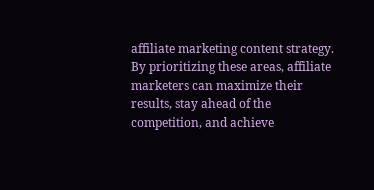affiliate marketing content strategy. By prioritizing these areas, affiliate marketers can maximize their results, stay ahead of the competition, and achieve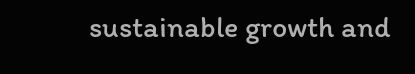sustainable growth and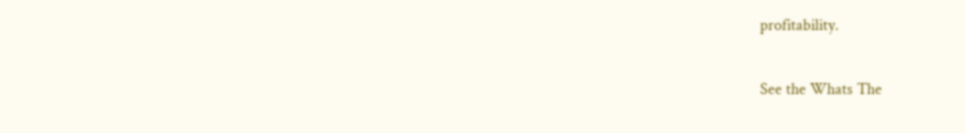profitability.

See the Whats The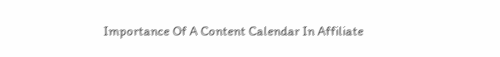Importance Of A Content Calendar In Affiliate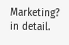Marketing? in detail.